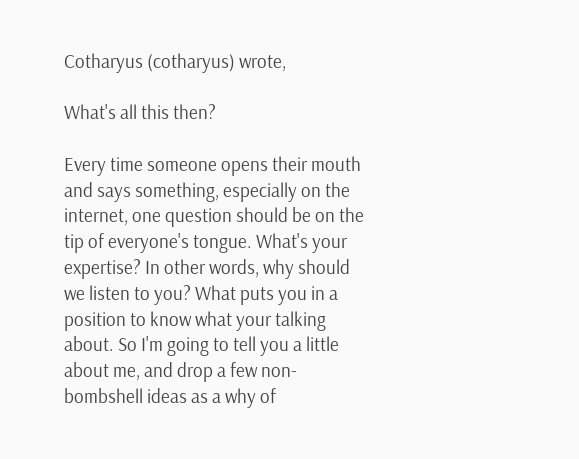Cotharyus (cotharyus) wrote,

What's all this then?

Every time someone opens their mouth and says something, especially on the internet, one question should be on the tip of everyone's tongue. What's your expertise? In other words, why should we listen to you? What puts you in a position to know what your talking about. So I'm going to tell you a little about me, and drop a few non-bombshell ideas as a why of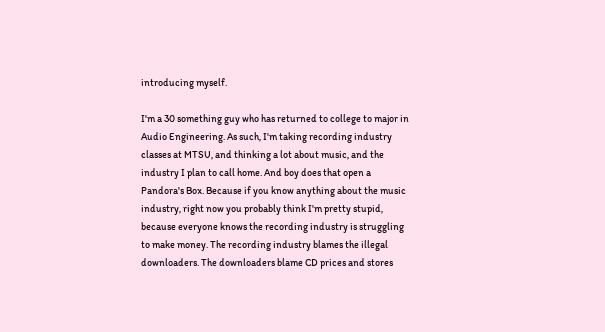introducing myself.

I'm a 30 something guy who has returned to college to major in Audio Engineering. As such, I'm taking recording industry classes at MTSU, and thinking a lot about music, and the industry I plan to call home. And boy does that open a Pandora's Box. Because if you know anything about the music industry, right now you probably think I'm pretty stupid, because everyone knows the recording industry is struggling to make money. The recording industry blames the illegal downloaders. The downloaders blame CD prices and stores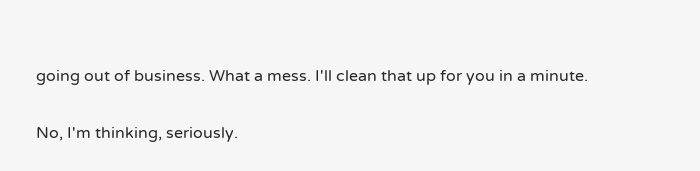going out of business. What a mess. I'll clean that up for you in a minute.

No, I'm thinking, seriously.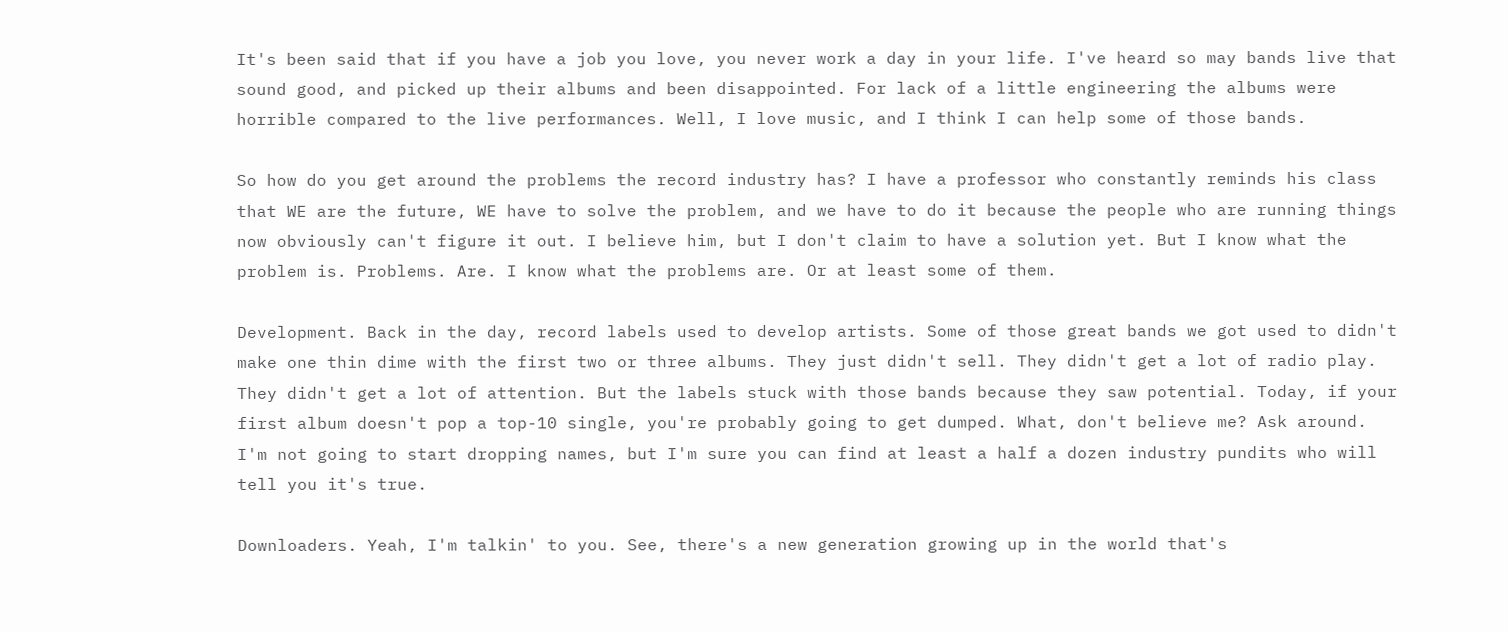It's been said that if you have a job you love, you never work a day in your life. I've heard so may bands live that sound good, and picked up their albums and been disappointed. For lack of a little engineering the albums were horrible compared to the live performances. Well, I love music, and I think I can help some of those bands.

So how do you get around the problems the record industry has? I have a professor who constantly reminds his class that WE are the future, WE have to solve the problem, and we have to do it because the people who are running things now obviously can't figure it out. I believe him, but I don't claim to have a solution yet. But I know what the problem is. Problems. Are. I know what the problems are. Or at least some of them.

Development. Back in the day, record labels used to develop artists. Some of those great bands we got used to didn't make one thin dime with the first two or three albums. They just didn't sell. They didn't get a lot of radio play. They didn't get a lot of attention. But the labels stuck with those bands because they saw potential. Today, if your first album doesn't pop a top-10 single, you're probably going to get dumped. What, don't believe me? Ask around. I'm not going to start dropping names, but I'm sure you can find at least a half a dozen industry pundits who will tell you it's true.

Downloaders. Yeah, I'm talkin' to you. See, there's a new generation growing up in the world that's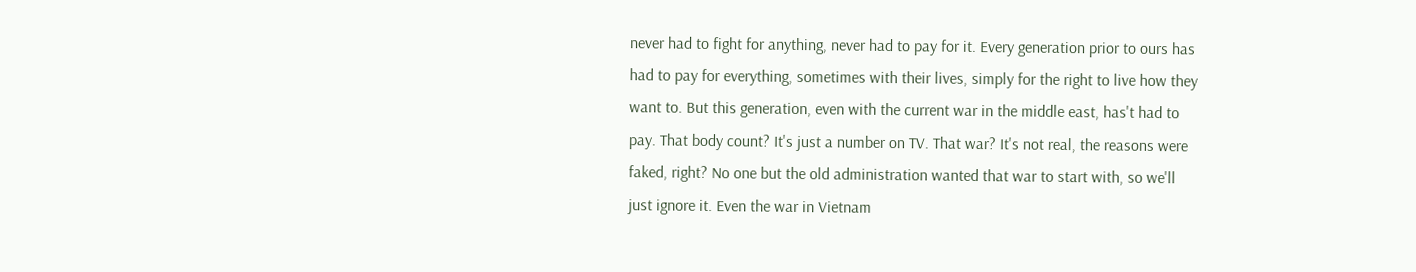never had to fight for anything, never had to pay for it. Every generation prior to ours has had to pay for everything, sometimes with their lives, simply for the right to live how they want to. But this generation, even with the current war in the middle east, has't had to pay. That body count? It's just a number on TV. That war? It's not real, the reasons were faked, right? No one but the old administration wanted that war to start with, so we'll just ignore it. Even the war in Vietnam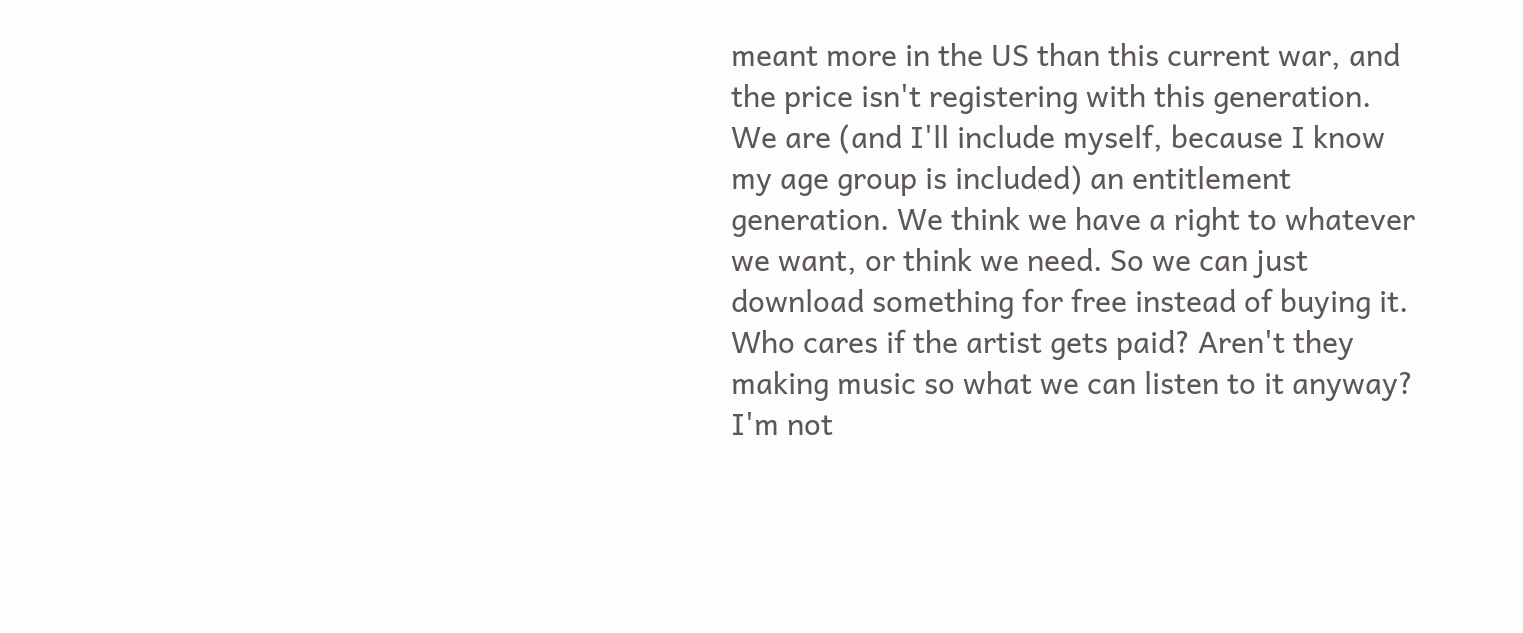meant more in the US than this current war, and the price isn't registering with this generation. We are (and I'll include myself, because I know my age group is included) an entitlement generation. We think we have a right to whatever we want, or think we need. So we can just download something for free instead of buying it. Who cares if the artist gets paid? Aren't they making music so what we can listen to it anyway? I'm not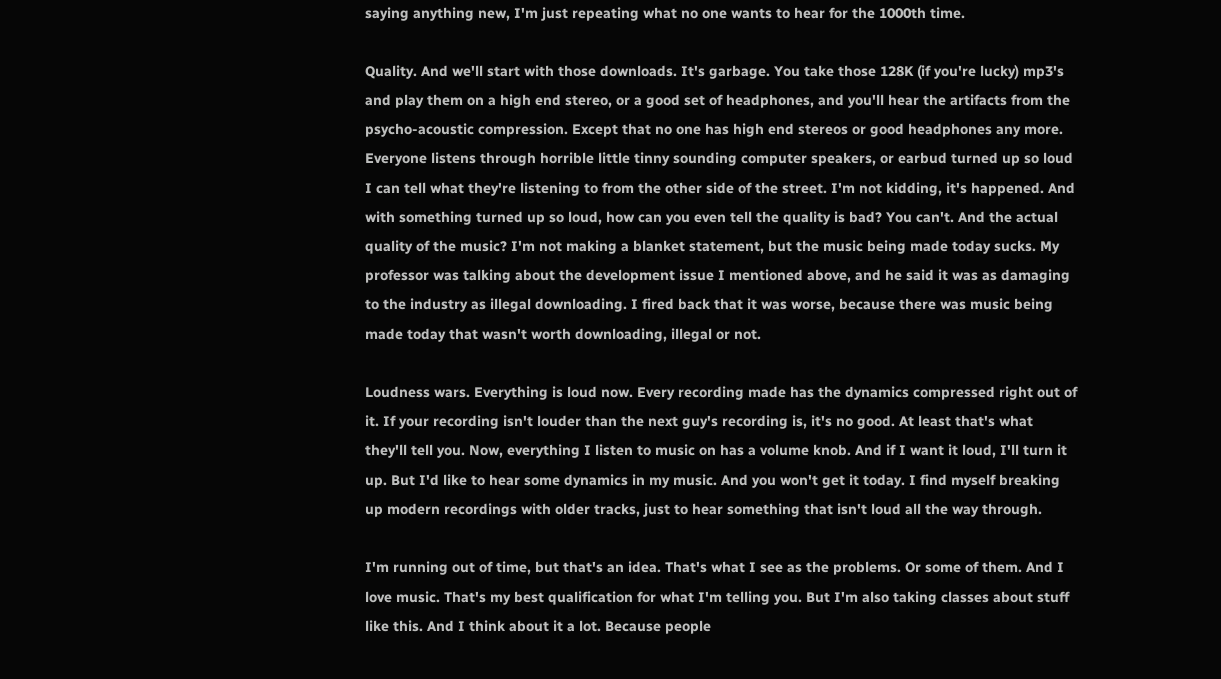saying anything new, I'm just repeating what no one wants to hear for the 1000th time.

Quality. And we'll start with those downloads. It's garbage. You take those 128K (if you're lucky) mp3's and play them on a high end stereo, or a good set of headphones, and you'll hear the artifacts from the psycho-acoustic compression. Except that no one has high end stereos or good headphones any more. Everyone listens through horrible little tinny sounding computer speakers, or earbud turned up so loud I can tell what they're listening to from the other side of the street. I'm not kidding, it's happened. And with something turned up so loud, how can you even tell the quality is bad? You can't. And the actual quality of the music? I'm not making a blanket statement, but the music being made today sucks. My professor was talking about the development issue I mentioned above, and he said it was as damaging to the industry as illegal downloading. I fired back that it was worse, because there was music being made today that wasn't worth downloading, illegal or not.

Loudness wars. Everything is loud now. Every recording made has the dynamics compressed right out of it. If your recording isn't louder than the next guy's recording is, it's no good. At least that's what they'll tell you. Now, everything I listen to music on has a volume knob. And if I want it loud, I'll turn it up. But I'd like to hear some dynamics in my music. And you won't get it today. I find myself breaking up modern recordings with older tracks, just to hear something that isn't loud all the way through.

I'm running out of time, but that's an idea. That's what I see as the problems. Or some of them. And I love music. That's my best qualification for what I'm telling you. But I'm also taking classes about stuff like this. And I think about it a lot. Because people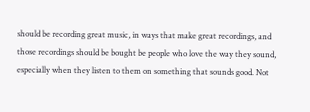should be recording great music, in ways that make great recordings, and those recordings should be bought be people who love the way they sound, especially when they listen to them on something that sounds good. Not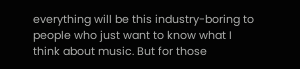everything will be this industry-boring to people who just want to know what I think about music. But for those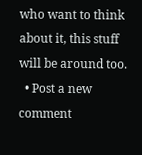who want to think about it, this stuff will be around too.
  • Post a new comment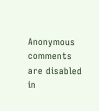Anonymous comments are disabled in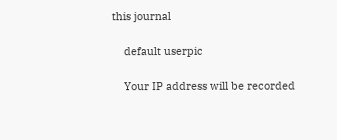this journal

    default userpic

    Your IP address will be recorded